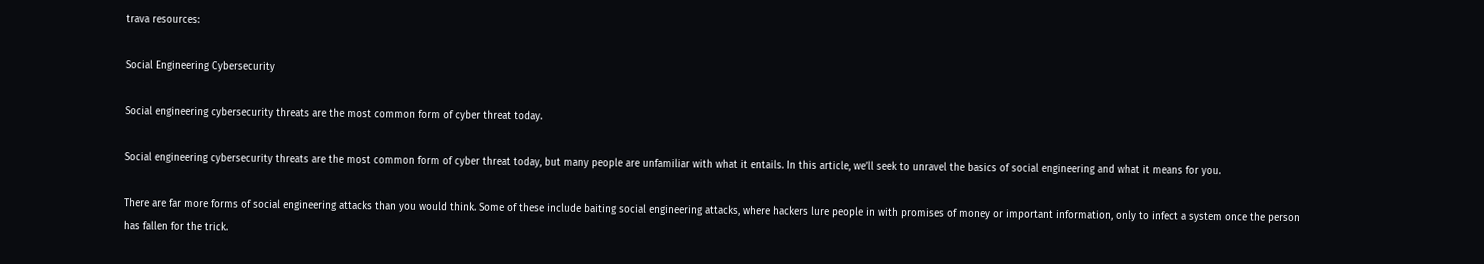trava resources:

Social Engineering Cybersecurity

Social engineering cybersecurity threats are the most common form of cyber threat today.

Social engineering cybersecurity threats are the most common form of cyber threat today, but many people are unfamiliar with what it entails. In this article, we’ll seek to unravel the basics of social engineering and what it means for you.

There are far more forms of social engineering attacks than you would think. Some of these include baiting social engineering attacks, where hackers lure people in with promises of money or important information, only to infect a system once the person has fallen for the trick.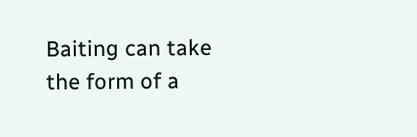Baiting can take the form of a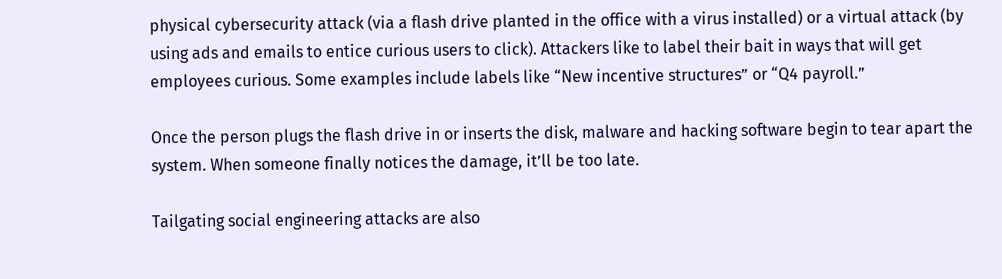physical cybersecurity attack (via a flash drive planted in the office with a virus installed) or a virtual attack (by using ads and emails to entice curious users to click). Attackers like to label their bait in ways that will get employees curious. Some examples include labels like “New incentive structures” or “Q4 payroll.”

Once the person plugs the flash drive in or inserts the disk, malware and hacking software begin to tear apart the system. When someone finally notices the damage, it’ll be too late.

Tailgating social engineering attacks are also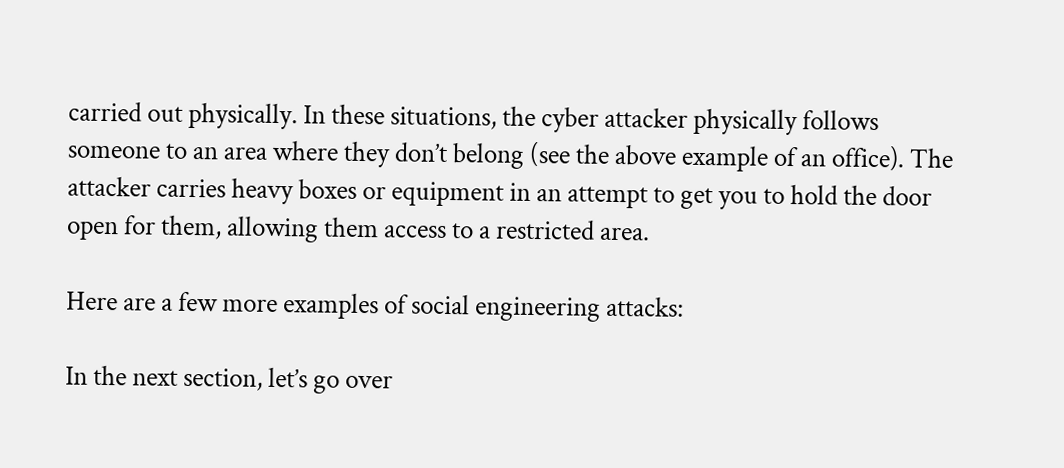carried out physically. In these situations, the cyber attacker physically follows someone to an area where they don’t belong (see the above example of an office). The attacker carries heavy boxes or equipment in an attempt to get you to hold the door open for them, allowing them access to a restricted area.

Here are a few more examples of social engineering attacks:

In the next section, let’s go over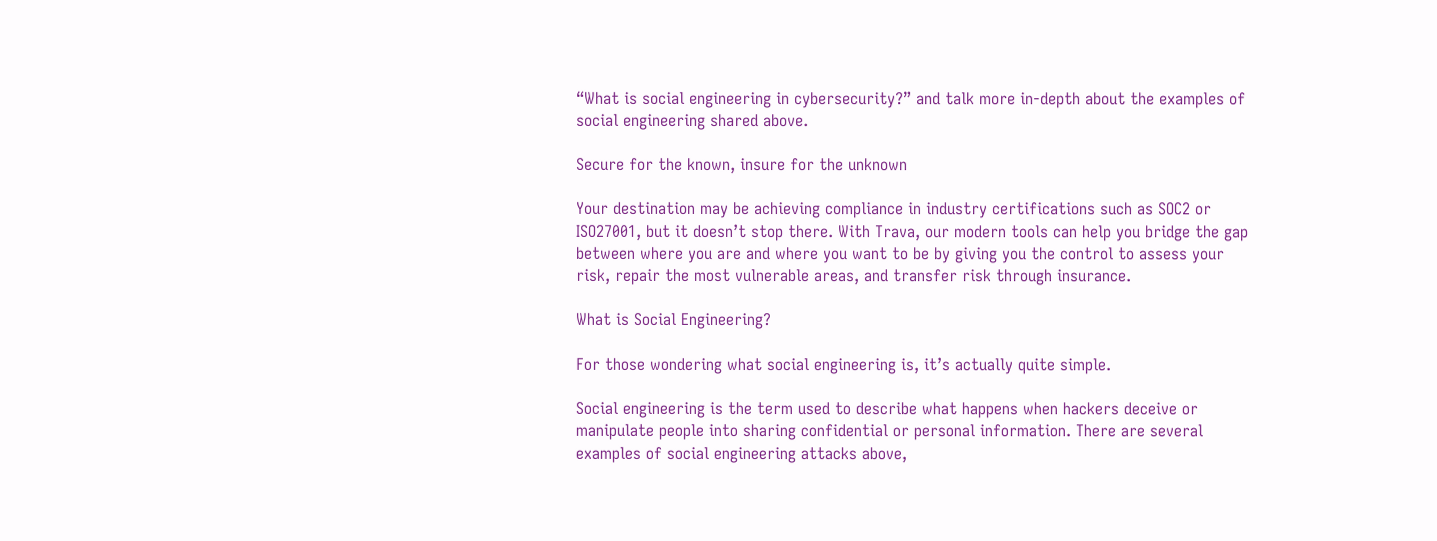“What is social engineering in cybersecurity?” and talk more in-depth about the examples of social engineering shared above.

Secure for the known, insure for the unknown

Your destination may be achieving compliance in industry certifications such as SOC2 or ISO27001, but it doesn’t stop there. With Trava, our modern tools can help you bridge the gap between where you are and where you want to be by giving you the control to assess your risk, repair the most vulnerable areas, and transfer risk through insurance.

What is Social Engineering?

For those wondering what social engineering is, it’s actually quite simple.

Social engineering is the term used to describe what happens when hackers deceive or manipulate people into sharing confidential or personal information. There are several examples of social engineering attacks above,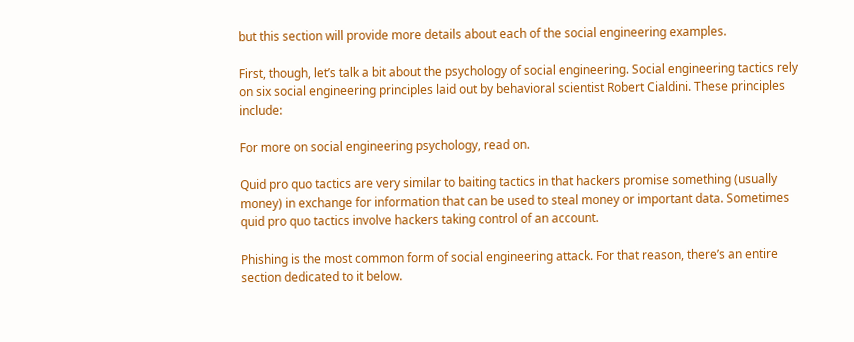but this section will provide more details about each of the social engineering examples.

First, though, let’s talk a bit about the psychology of social engineering. Social engineering tactics rely on six social engineering principles laid out by behavioral scientist Robert Cialdini. These principles include:

For more on social engineering psychology, read on.

Quid pro quo tactics are very similar to baiting tactics in that hackers promise something (usually money) in exchange for information that can be used to steal money or important data. Sometimes quid pro quo tactics involve hackers taking control of an account.

Phishing is the most common form of social engineering attack. For that reason, there’s an entire section dedicated to it below.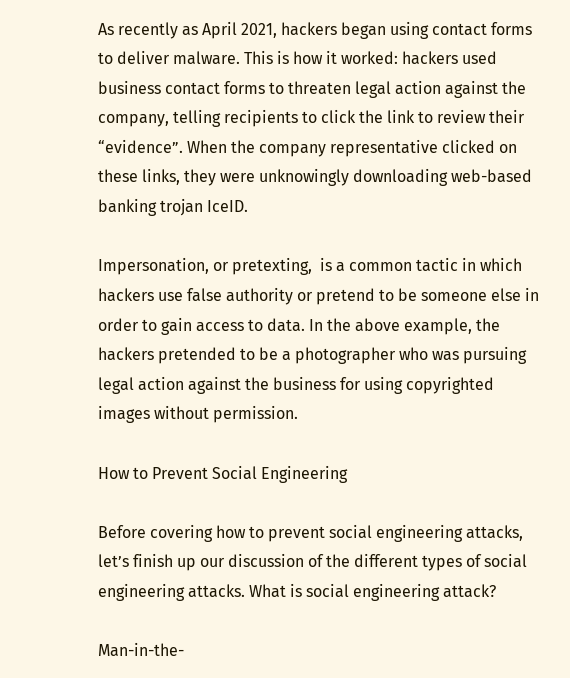As recently as April 2021, hackers began using contact forms to deliver malware. This is how it worked: hackers used business contact forms to threaten legal action against the company, telling recipients to click the link to review their “evidence”. When the company representative clicked on these links, they were unknowingly downloading web-based banking trojan IceID.

Impersonation, or pretexting,  is a common tactic in which hackers use false authority or pretend to be someone else in order to gain access to data. In the above example, the hackers pretended to be a photographer who was pursuing legal action against the business for using copyrighted images without permission.

How to Prevent Social Engineering

Before covering how to prevent social engineering attacks, let’s finish up our discussion of the different types of social engineering attacks. What is social engineering attack?

Man-in-the-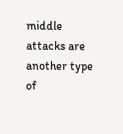middle attacks are another type of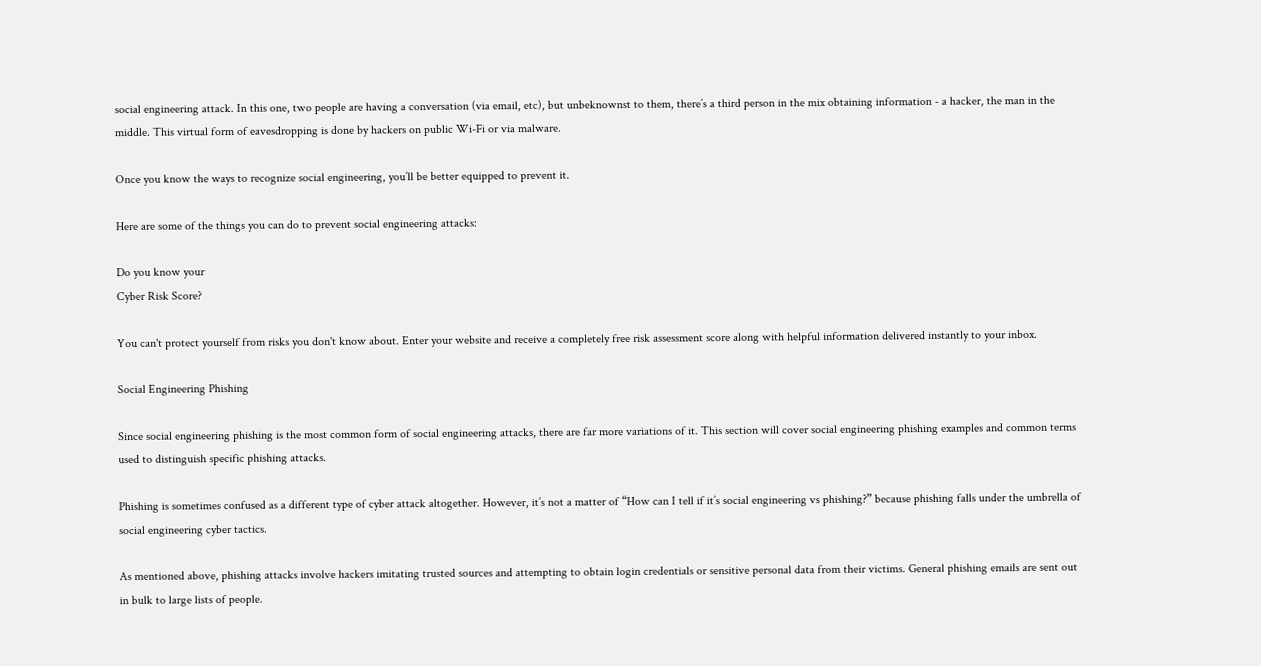social engineering attack. In this one, two people are having a conversation (via email, etc), but unbeknownst to them, there’s a third person in the mix obtaining information - a hacker, the man in the middle. This virtual form of eavesdropping is done by hackers on public Wi-Fi or via malware.

Once you know the ways to recognize social engineering, you’ll be better equipped to prevent it.

Here are some of the things you can do to prevent social engineering attacks:

Do you know your
Cyber Risk Score?

You can't protect yourself from risks you don't know about. Enter your website and receive a completely free risk assessment score along with helpful information delivered instantly to your inbox.

Social Engineering Phishing

Since social engineering phishing is the most common form of social engineering attacks, there are far more variations of it. This section will cover social engineering phishing examples and common terms used to distinguish specific phishing attacks.

Phishing is sometimes confused as a different type of cyber attack altogether. However, it’s not a matter of “How can I tell if it’s social engineering vs phishing?” because phishing falls under the umbrella of social engineering cyber tactics.

As mentioned above, phishing attacks involve hackers imitating trusted sources and attempting to obtain login credentials or sensitive personal data from their victims. General phishing emails are sent out in bulk to large lists of people.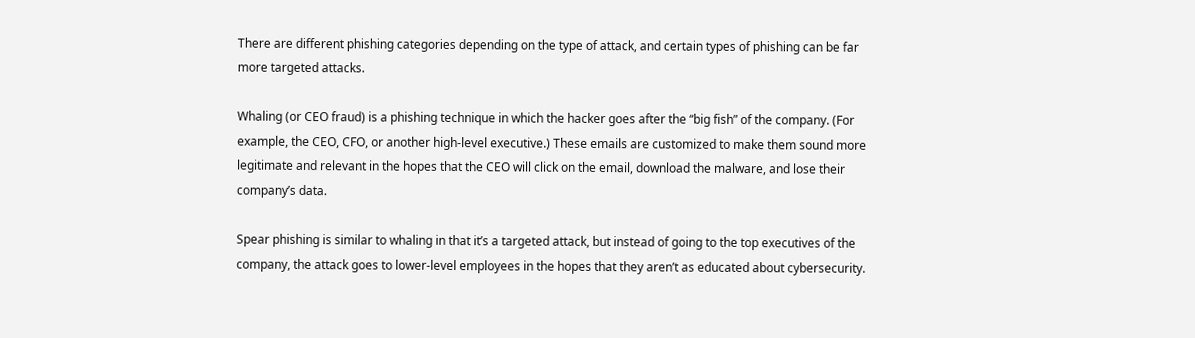There are different phishing categories depending on the type of attack, and certain types of phishing can be far more targeted attacks.

Whaling (or CEO fraud) is a phishing technique in which the hacker goes after the “big fish” of the company. (For example, the CEO, CFO, or another high-level executive.) These emails are customized to make them sound more legitimate and relevant in the hopes that the CEO will click on the email, download the malware, and lose their company’s data.

Spear phishing is similar to whaling in that it’s a targeted attack, but instead of going to the top executives of the company, the attack goes to lower-level employees in the hopes that they aren’t as educated about cybersecurity.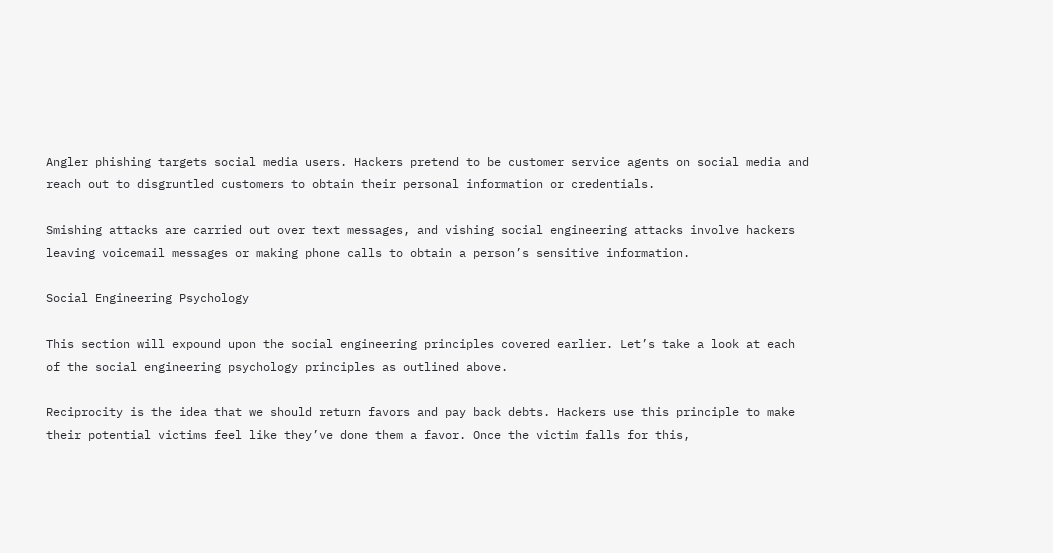Angler phishing targets social media users. Hackers pretend to be customer service agents on social media and reach out to disgruntled customers to obtain their personal information or credentials.

Smishing attacks are carried out over text messages, and vishing social engineering attacks involve hackers leaving voicemail messages or making phone calls to obtain a person’s sensitive information.

Social Engineering Psychology

This section will expound upon the social engineering principles covered earlier. Let’s take a look at each of the social engineering psychology principles as outlined above.

Reciprocity is the idea that we should return favors and pay back debts. Hackers use this principle to make their potential victims feel like they’ve done them a favor. Once the victim falls for this,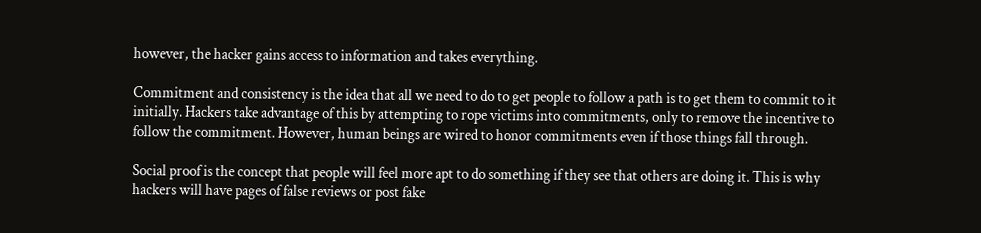however, the hacker gains access to information and takes everything.

Commitment and consistency is the idea that all we need to do to get people to follow a path is to get them to commit to it initially. Hackers take advantage of this by attempting to rope victims into commitments, only to remove the incentive to follow the commitment. However, human beings are wired to honor commitments even if those things fall through.

Social proof is the concept that people will feel more apt to do something if they see that others are doing it. This is why hackers will have pages of false reviews or post fake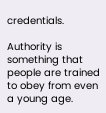credentials.

Authority is something that people are trained to obey from even a young age.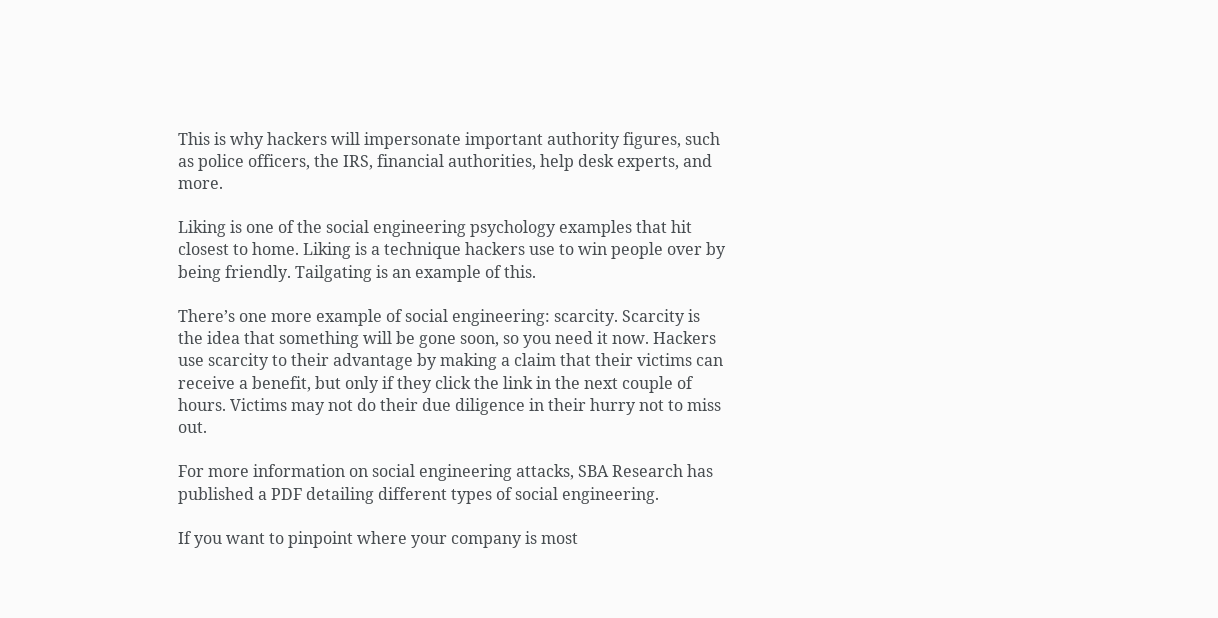This is why hackers will impersonate important authority figures, such as police officers, the IRS, financial authorities, help desk experts, and more.

Liking is one of the social engineering psychology examples that hit closest to home. Liking is a technique hackers use to win people over by being friendly. Tailgating is an example of this.

There’s one more example of social engineering: scarcity. Scarcity is the idea that something will be gone soon, so you need it now. Hackers use scarcity to their advantage by making a claim that their victims can receive a benefit, but only if they click the link in the next couple of hours. Victims may not do their due diligence in their hurry not to miss out.

For more information on social engineering attacks, SBA Research has published a PDF detailing different types of social engineering.

If you want to pinpoint where your company is most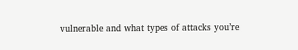vulnerable and what types of attacks you’re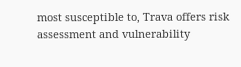most susceptible to, Trava offers risk assessment and vulnerability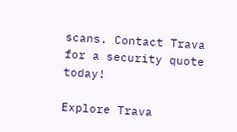scans. Contact Trava for a security quote today!

Explore Trava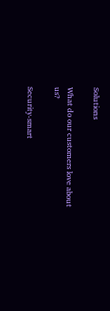Solutions

What do our customers love about us?

Security-smart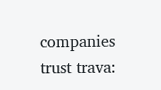companies trust trava: